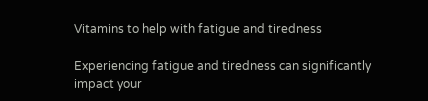Vitamins to help with fatigue and tiredness

Experiencing fatigue and tiredness can significantly impact your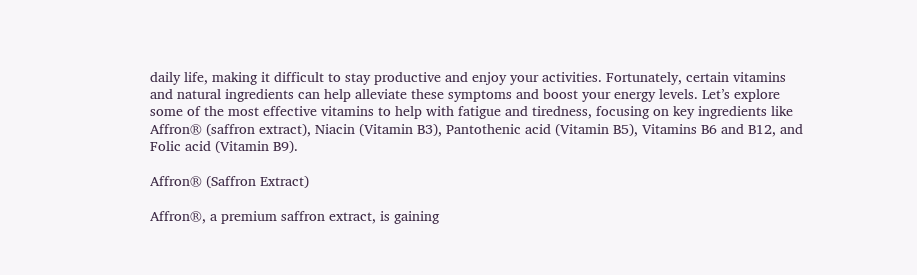daily life, making it difficult to stay productive and enjoy your activities. Fortunately, certain vitamins and natural ingredients can help alleviate these symptoms and boost your energy levels. Let’s explore some of the most effective vitamins to help with fatigue and tiredness, focusing on key ingredients like Affron® (saffron extract), Niacin (Vitamin B3), Pantothenic acid (Vitamin B5), Vitamins B6 and B12, and Folic acid (Vitamin B9).

Affron® (Saffron Extract)

Affron®, a premium saffron extract, is gaining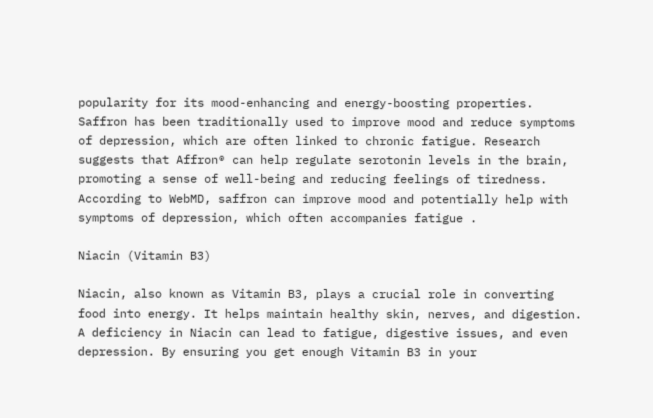popularity for its mood-enhancing and energy-boosting properties. Saffron has been traditionally used to improve mood and reduce symptoms of depression, which are often linked to chronic fatigue. Research suggests that Affron® can help regulate serotonin levels in the brain, promoting a sense of well-being and reducing feelings of tiredness. According to WebMD, saffron can improve mood and potentially help with symptoms of depression, which often accompanies fatigue .

Niacin (Vitamin B3)

Niacin, also known as Vitamin B3, plays a crucial role in converting food into energy. It helps maintain healthy skin, nerves, and digestion. A deficiency in Niacin can lead to fatigue, digestive issues, and even depression. By ensuring you get enough Vitamin B3 in your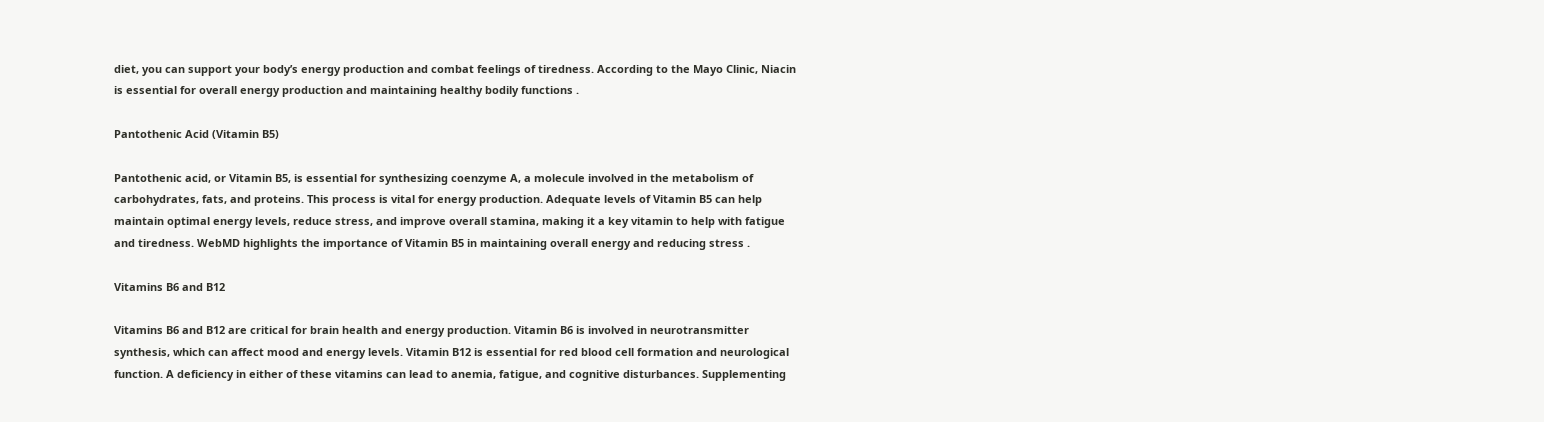diet, you can support your body’s energy production and combat feelings of tiredness. According to the Mayo Clinic, Niacin is essential for overall energy production and maintaining healthy bodily functions .

Pantothenic Acid (Vitamin B5)

Pantothenic acid, or Vitamin B5, is essential for synthesizing coenzyme A, a molecule involved in the metabolism of carbohydrates, fats, and proteins. This process is vital for energy production. Adequate levels of Vitamin B5 can help maintain optimal energy levels, reduce stress, and improve overall stamina, making it a key vitamin to help with fatigue and tiredness. WebMD highlights the importance of Vitamin B5 in maintaining overall energy and reducing stress .

Vitamins B6 and B12

Vitamins B6 and B12 are critical for brain health and energy production. Vitamin B6 is involved in neurotransmitter synthesis, which can affect mood and energy levels. Vitamin B12 is essential for red blood cell formation and neurological function. A deficiency in either of these vitamins can lead to anemia, fatigue, and cognitive disturbances. Supplementing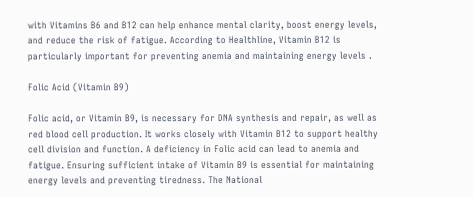with Vitamins B6 and B12 can help enhance mental clarity, boost energy levels, and reduce the risk of fatigue. According to Healthline, Vitamin B12 is particularly important for preventing anemia and maintaining energy levels .

Folic Acid (Vitamin B9)

Folic acid, or Vitamin B9, is necessary for DNA synthesis and repair, as well as red blood cell production. It works closely with Vitamin B12 to support healthy cell division and function. A deficiency in Folic acid can lead to anemia and fatigue. Ensuring sufficient intake of Vitamin B9 is essential for maintaining energy levels and preventing tiredness. The National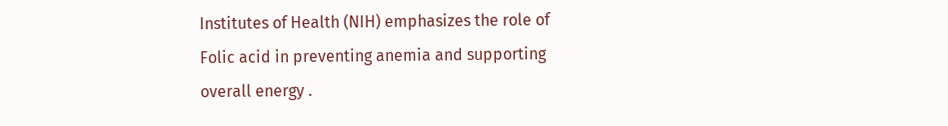Institutes of Health (NIH) emphasizes the role of Folic acid in preventing anemia and supporting overall energy .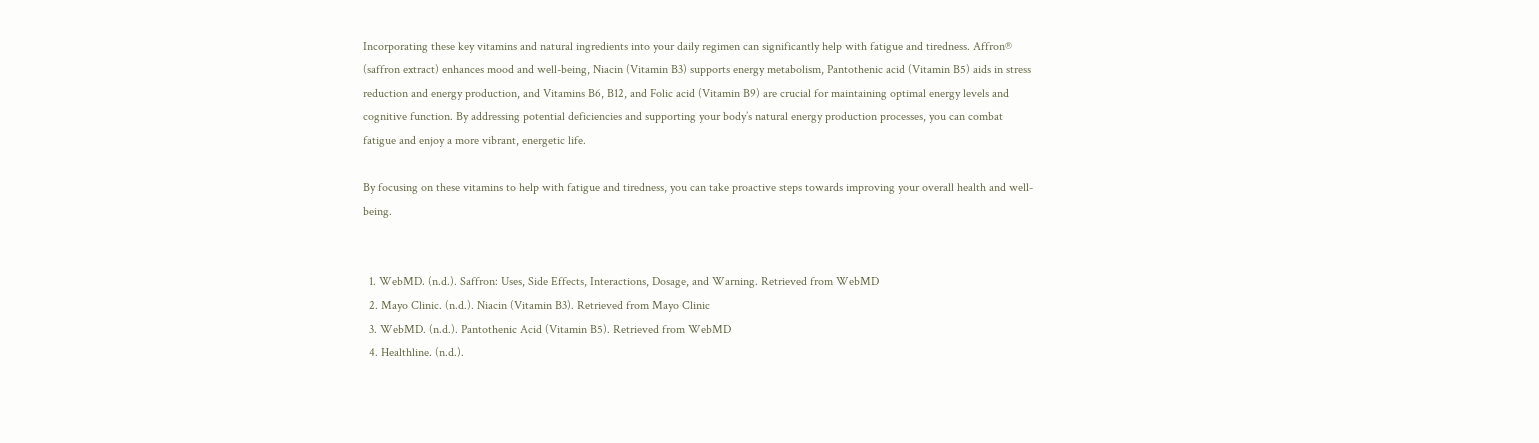Incorporating these key vitamins and natural ingredients into your daily regimen can significantly help with fatigue and tiredness. Affron® (saffron extract) enhances mood and well-being, Niacin (Vitamin B3) supports energy metabolism, Pantothenic acid (Vitamin B5) aids in stress reduction and energy production, and Vitamins B6, B12, and Folic acid (Vitamin B9) are crucial for maintaining optimal energy levels and cognitive function. By addressing potential deficiencies and supporting your body’s natural energy production processes, you can combat fatigue and enjoy a more vibrant, energetic life.

By focusing on these vitamins to help with fatigue and tiredness, you can take proactive steps towards improving your overall health and well-being.


  1. WebMD. (n.d.). Saffron: Uses, Side Effects, Interactions, Dosage, and Warning. Retrieved from WebMD
  2. Mayo Clinic. (n.d.). Niacin (Vitamin B3). Retrieved from Mayo Clinic
  3. WebMD. (n.d.). Pantothenic Acid (Vitamin B5). Retrieved from WebMD
  4. Healthline. (n.d.).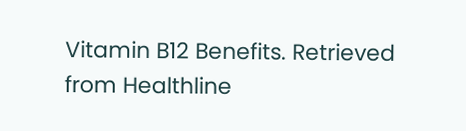Vitamin B12 Benefits. Retrieved from Healthline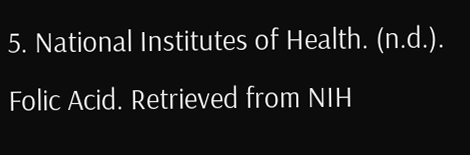5. National Institutes of Health. (n.d.). Folic Acid. Retrieved from NIH